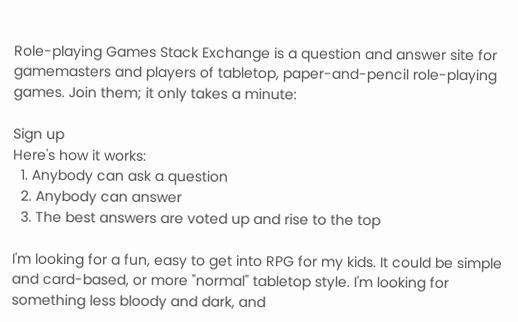Role-playing Games Stack Exchange is a question and answer site for gamemasters and players of tabletop, paper-and-pencil role-playing games. Join them; it only takes a minute:

Sign up
Here's how it works:
  1. Anybody can ask a question
  2. Anybody can answer
  3. The best answers are voted up and rise to the top

I'm looking for a fun, easy to get into RPG for my kids. It could be simple and card-based, or more "normal" tabletop style. I'm looking for something less bloody and dark, and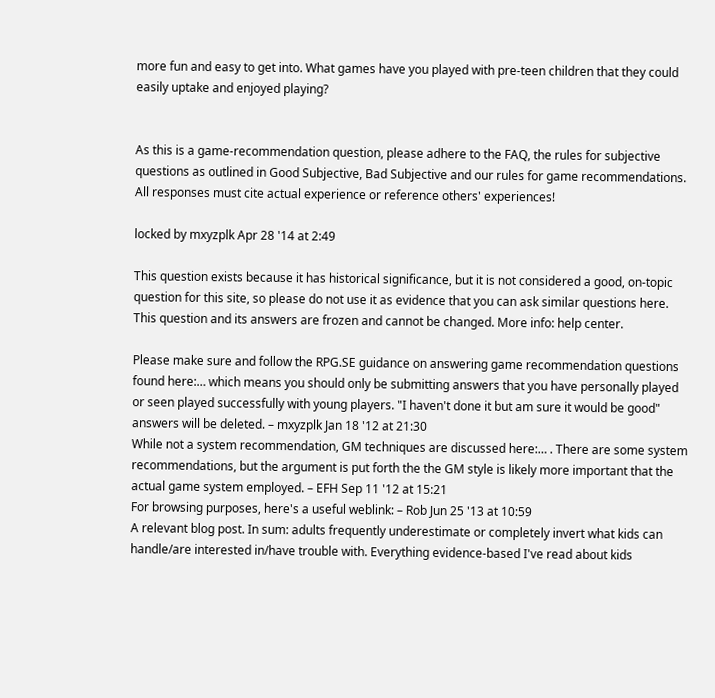more fun and easy to get into. What games have you played with pre-teen children that they could easily uptake and enjoyed playing?


As this is a game-recommendation question, please adhere to the FAQ, the rules for subjective questions as outlined in Good Subjective, Bad Subjective and our rules for game recommendations. All responses must cite actual experience or reference others' experiences!

locked by mxyzplk Apr 28 '14 at 2:49

This question exists because it has historical significance, but it is not considered a good, on-topic question for this site, so please do not use it as evidence that you can ask similar questions here. This question and its answers are frozen and cannot be changed. More info: help center.

Please make sure and follow the RPG.SE guidance on answering game recommendation questions found here:… which means you should only be submitting answers that you have personally played or seen played successfully with young players. "I haven't done it but am sure it would be good" answers will be deleted. – mxyzplk Jan 18 '12 at 21:30
While not a system recommendation, GM techniques are discussed here:… . There are some system recommendations, but the argument is put forth the the GM style is likely more important that the actual game system employed. – EFH Sep 11 '12 at 15:21
For browsing purposes, here's a useful weblink: – Rob Jun 25 '13 at 10:59
A relevant blog post. In sum: adults frequently underestimate or completely invert what kids can handle/are interested in/have trouble with. Everything evidence-based I've read about kids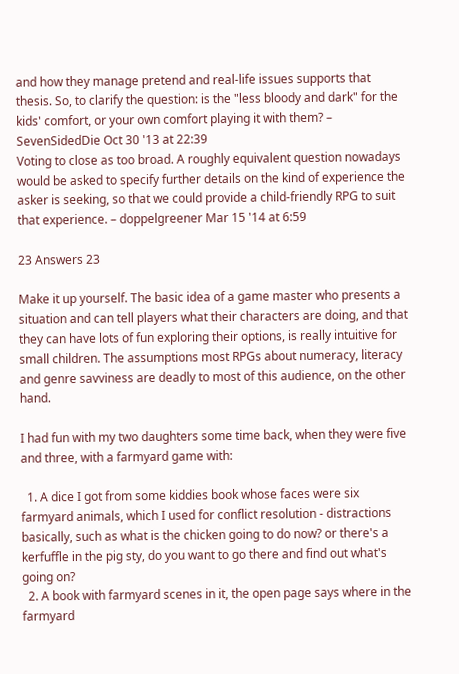and how they manage pretend and real-life issues supports that thesis. So, to clarify the question: is the "less bloody and dark" for the kids' comfort, or your own comfort playing it with them? – SevenSidedDie Oct 30 '13 at 22:39
Voting to close as too broad. A roughly equivalent question nowadays would be asked to specify further details on the kind of experience the asker is seeking, so that we could provide a child-friendly RPG to suit that experience. – doppelgreener Mar 15 '14 at 6:59

23 Answers 23

Make it up yourself. The basic idea of a game master who presents a situation and can tell players what their characters are doing, and that they can have lots of fun exploring their options, is really intuitive for small children. The assumptions most RPGs about numeracy, literacy and genre savviness are deadly to most of this audience, on the other hand.

I had fun with my two daughters some time back, when they were five and three, with a farmyard game with:

  1. A dice I got from some kiddies book whose faces were six farmyard animals, which I used for conflict resolution - distractions basically, such as what is the chicken going to do now? or there's a kerfuffle in the pig sty, do you want to go there and find out what's going on?
  2. A book with farmyard scenes in it, the open page says where in the farmyard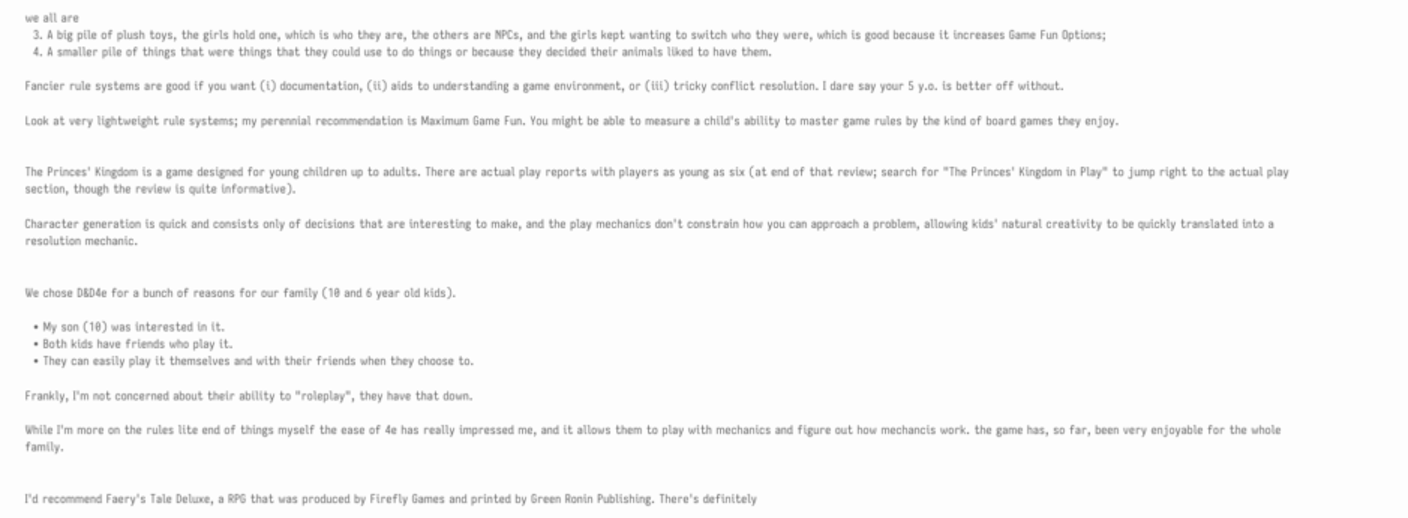we all are
  3. A big pile of plush toys, the girls hold one, which is who they are, the others are NPCs, and the girls kept wanting to switch who they were, which is good because it increases Game Fun Options;
  4. A smaller pile of things that were things that they could use to do things or because they decided their animals liked to have them.

Fancier rule systems are good if you want (i) documentation, (ii) aids to understanding a game environment, or (iii) tricky conflict resolution. I dare say your 5 y.o. is better off without.

Look at very lightweight rule systems; my perennial recommendation is Maximum Game Fun. You might be able to measure a child's ability to master game rules by the kind of board games they enjoy.


The Princes' Kingdom is a game designed for young children up to adults. There are actual play reports with players as young as six (at end of that review; search for "The Princes' Kingdom in Play" to jump right to the actual play section, though the review is quite informative).

Character generation is quick and consists only of decisions that are interesting to make, and the play mechanics don't constrain how you can approach a problem, allowing kids' natural creativity to be quickly translated into a resolution mechanic.


We chose D&D4e for a bunch of reasons for our family (10 and 6 year old kids).

  • My son (10) was interested in it.
  • Both kids have friends who play it.
  • They can easily play it themselves and with their friends when they choose to.

Frankly, I'm not concerned about their ability to "roleplay", they have that down.

While I'm more on the rules lite end of things myself the ease of 4e has really impressed me, and it allows them to play with mechanics and figure out how mechancis work. the game has, so far, been very enjoyable for the whole family.


I'd recommend Faery's Tale Deluxe, a RPG that was produced by Firefly Games and printed by Green Ronin Publishing. There's definitely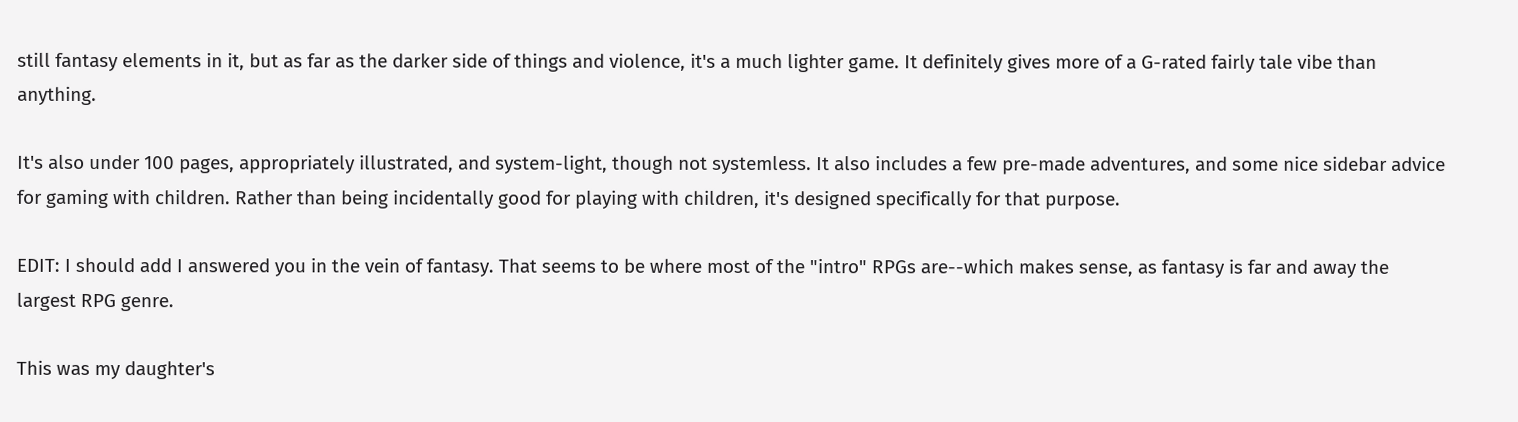still fantasy elements in it, but as far as the darker side of things and violence, it's a much lighter game. It definitely gives more of a G-rated fairly tale vibe than anything.

It's also under 100 pages, appropriately illustrated, and system-light, though not systemless. It also includes a few pre-made adventures, and some nice sidebar advice for gaming with children. Rather than being incidentally good for playing with children, it's designed specifically for that purpose.

EDIT: I should add I answered you in the vein of fantasy. That seems to be where most of the "intro" RPGs are--which makes sense, as fantasy is far and away the largest RPG genre.

This was my daughter's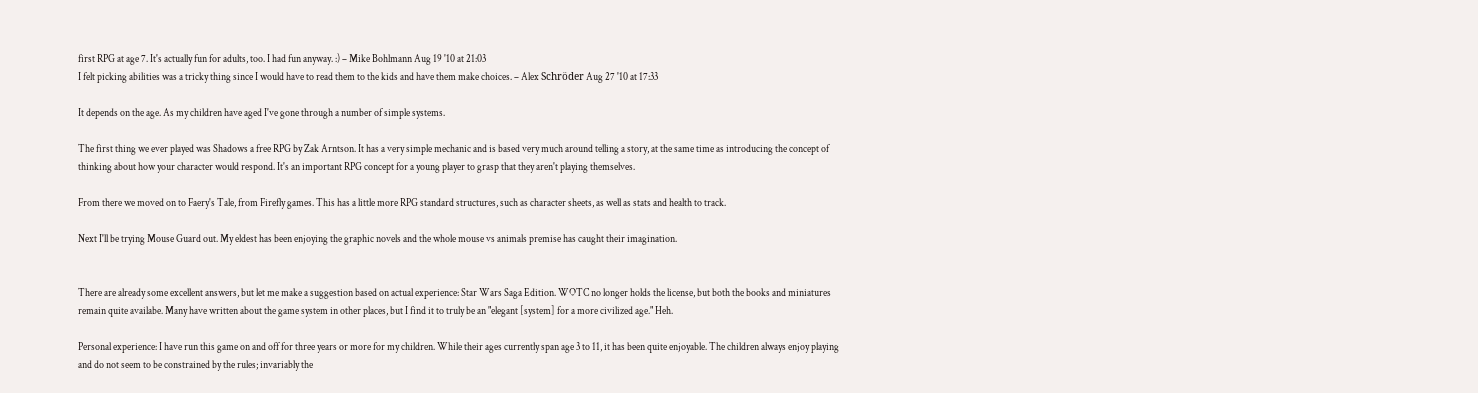first RPG at age 7. It's actually fun for adults, too. I had fun anyway. :) – Mike Bohlmann Aug 19 '10 at 21:03
I felt picking abilities was a tricky thing since I would have to read them to the kids and have them make choices. – Alex Schröder Aug 27 '10 at 17:33

It depends on the age. As my children have aged I've gone through a number of simple systems.

The first thing we ever played was Shadows a free RPG by Zak Arntson. It has a very simple mechanic and is based very much around telling a story, at the same time as introducing the concept of thinking about how your character would respond. It's an important RPG concept for a young player to grasp that they aren't playing themselves.

From there we moved on to Faery's Tale, from Firefly games. This has a little more RPG standard structures, such as character sheets, as well as stats and health to track.

Next I'll be trying Mouse Guard out. My eldest has been enjoying the graphic novels and the whole mouse vs animals premise has caught their imagination.


There are already some excellent answers, but let me make a suggestion based on actual experience: Star Wars Saga Edition. WOTC no longer holds the license, but both the books and miniatures remain quite availabe. Many have written about the game system in other places, but I find it to truly be an "elegant [system] for a more civilized age." Heh.

Personal experience: I have run this game on and off for three years or more for my children. While their ages currently span age 3 to 11, it has been quite enjoyable. The children always enjoy playing and do not seem to be constrained by the rules; invariably the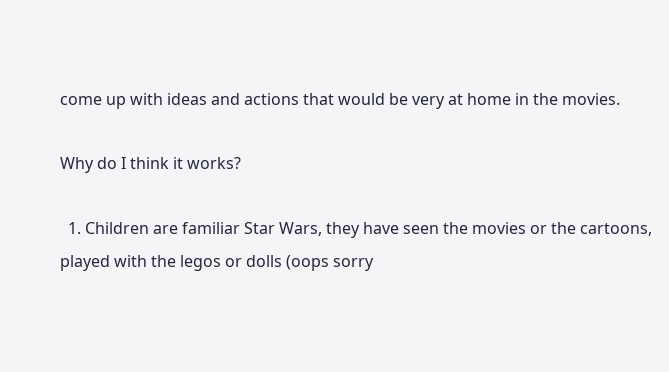come up with ideas and actions that would be very at home in the movies.

Why do I think it works?

  1. Children are familiar Star Wars, they have seen the movies or the cartoons, played with the legos or dolls (oops sorry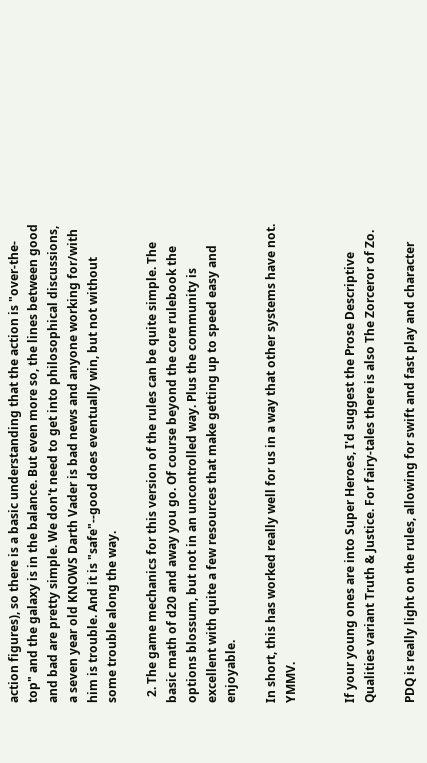action figures), so there is a basic understanding that the action is "over-the-top" and the galaxy is in the balance. But even more so, the lines between good and bad are pretty simple. We don't need to get into philosophical discussions, a seven year old KNOWS Darth Vader is bad news and anyone working for/with him is trouble. And it is "safe"--good does eventually win, but not without some trouble along the way.

  2. The game mechanics for this version of the rules can be quite simple. The basic math of d20 and away you go. Of course beyond the core rulebook the options blossum, but not in an uncontrolled way. Plus the community is excellent with quite a few resources that make getting up to speed easy and enjoyable.

In short, this has worked really well for us in a way that other systems have not. YMMV.


If your young ones are into Super Heroes, I'd suggest the Prose Descriptive Qualities variant Truth & Justice. For fairy-tales there is also The Zorceror of Zo.

PDQ is really light on the rules, allowing for swift and fast play and character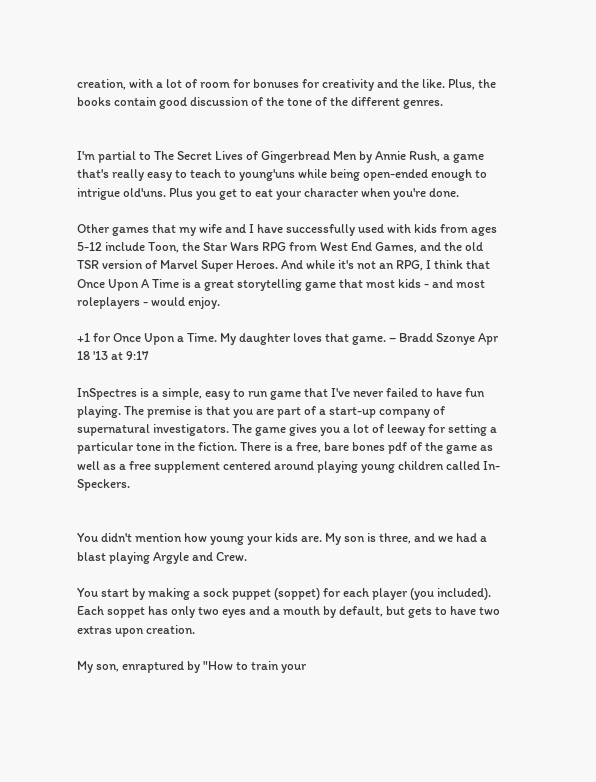creation, with a lot of room for bonuses for creativity and the like. Plus, the books contain good discussion of the tone of the different genres.


I'm partial to The Secret Lives of Gingerbread Men by Annie Rush, a game that's really easy to teach to young'uns while being open-ended enough to intrigue old'uns. Plus you get to eat your character when you're done.

Other games that my wife and I have successfully used with kids from ages 5-12 include Toon, the Star Wars RPG from West End Games, and the old TSR version of Marvel Super Heroes. And while it's not an RPG, I think that Once Upon A Time is a great storytelling game that most kids - and most roleplayers - would enjoy.

+1 for Once Upon a Time. My daughter loves that game. – Bradd Szonye Apr 18 '13 at 9:17

InSpectres is a simple, easy to run game that I've never failed to have fun playing. The premise is that you are part of a start-up company of supernatural investigators. The game gives you a lot of leeway for setting a particular tone in the fiction. There is a free, bare bones pdf of the game as well as a free supplement centered around playing young children called In-Speckers.


You didn't mention how young your kids are. My son is three, and we had a blast playing Argyle and Crew.

You start by making a sock puppet (soppet) for each player (you included). Each soppet has only two eyes and a mouth by default, but gets to have two extras upon creation.

My son, enraptured by "How to train your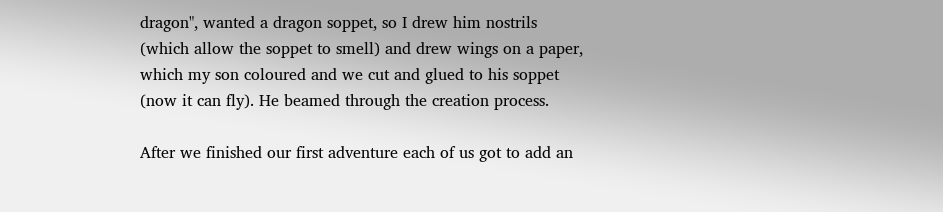dragon", wanted a dragon soppet, so I drew him nostrils (which allow the soppet to smell) and drew wings on a paper, which my son coloured and we cut and glued to his soppet (now it can fly). He beamed through the creation process.

After we finished our first adventure each of us got to add an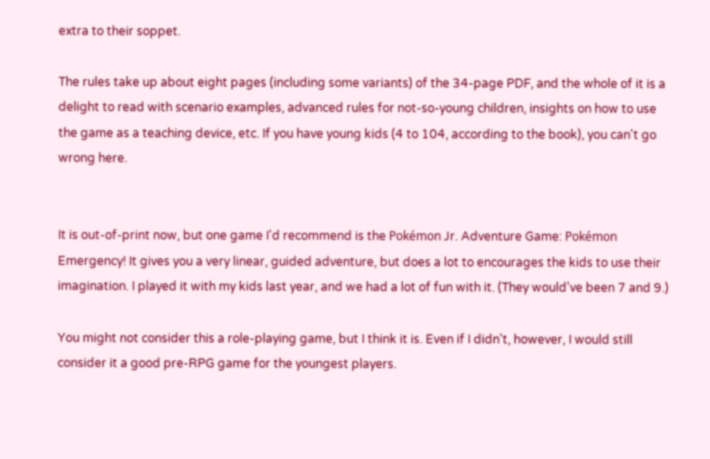extra to their soppet.

The rules take up about eight pages (including some variants) of the 34-page PDF, and the whole of it is a delight to read with scenario examples, advanced rules for not-so-young children, insights on how to use the game as a teaching device, etc. If you have young kids (4 to 104, according to the book), you can't go wrong here.


It is out-of-print now, but one game I'd recommend is the Pokémon Jr. Adventure Game: Pokémon Emergency! It gives you a very linear, guided adventure, but does a lot to encourages the kids to use their imagination. I played it with my kids last year, and we had a lot of fun with it. (They would've been 7 and 9.)

You might not consider this a role-playing game, but I think it is. Even if I didn't, however, I would still consider it a good pre-RPG game for the youngest players.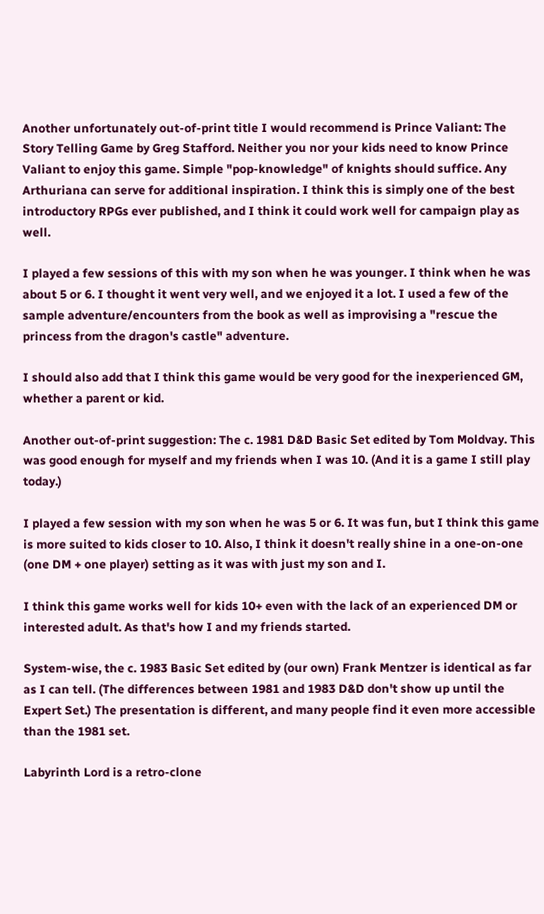Another unfortunately out-of-print title I would recommend is Prince Valiant: The Story Telling Game by Greg Stafford. Neither you nor your kids need to know Prince Valiant to enjoy this game. Simple "pop-knowledge" of knights should suffice. Any Arthuriana can serve for additional inspiration. I think this is simply one of the best introductory RPGs ever published, and I think it could work well for campaign play as well.

I played a few sessions of this with my son when he was younger. I think when he was about 5 or 6. I thought it went very well, and we enjoyed it a lot. I used a few of the sample adventure/encounters from the book as well as improvising a "rescue the princess from the dragon's castle" adventure.

I should also add that I think this game would be very good for the inexperienced GM, whether a parent or kid.

Another out-of-print suggestion: The c. 1981 D&D Basic Set edited by Tom Moldvay. This was good enough for myself and my friends when I was 10. (And it is a game I still play today.)

I played a few session with my son when he was 5 or 6. It was fun, but I think this game is more suited to kids closer to 10. Also, I think it doesn't really shine in a one-on-one (one DM + one player) setting as it was with just my son and I.

I think this game works well for kids 10+ even with the lack of an experienced DM or interested adult. As that's how I and my friends started.

System-wise, the c. 1983 Basic Set edited by (our own) Frank Mentzer is identical as far as I can tell. (The differences between 1981 and 1983 D&D don't show up until the Expert Set.) The presentation is different, and many people find it even more accessible than the 1981 set.

Labyrinth Lord is a retro-clone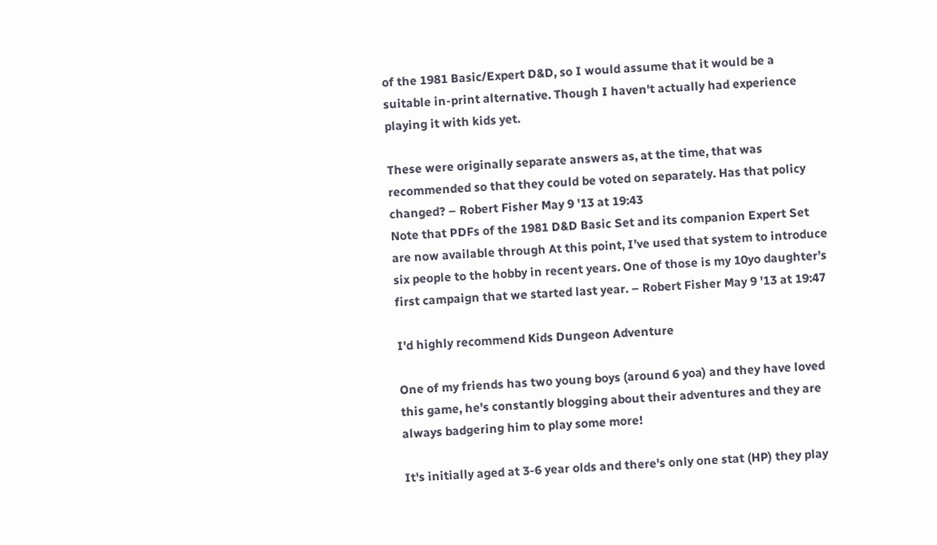of the 1981 Basic/Expert D&D, so I would assume that it would be a suitable in-print alternative. Though I haven't actually had experience playing it with kids yet.

These were originally separate answers as, at the time, that was recommended so that they could be voted on separately. Has that policy changed? – Robert Fisher May 9 '13 at 19:43
Note that PDFs of the 1981 D&D Basic Set and its companion Expert Set are now available through At this point, I’ve used that system to introduce six people to the hobby in recent years. One of those is my 10yo daughter’s first campaign that we started last year. – Robert Fisher May 9 '13 at 19:47

I'd highly recommend Kids Dungeon Adventure

One of my friends has two young boys (around 6 yoa) and they have loved this game, he's constantly blogging about their adventures and they are always badgering him to play some more!

It's initially aged at 3-6 year olds and there's only one stat (HP) they play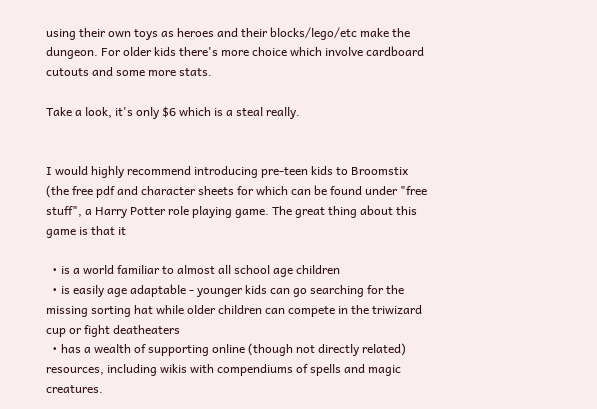using their own toys as heroes and their blocks/lego/etc make the dungeon. For older kids there's more choice which involve cardboard cutouts and some more stats.

Take a look, it's only $6 which is a steal really.


I would highly recommend introducing pre-teen kids to Broomstix (the free pdf and character sheets for which can be found under "free stuff", a Harry Potter role playing game. The great thing about this game is that it

  • is a world familiar to almost all school age children
  • is easily age adaptable - younger kids can go searching for the missing sorting hat while older children can compete in the triwizard cup or fight deatheaters
  • has a wealth of supporting online (though not directly related) resources, including wikis with compendiums of spells and magic creatures.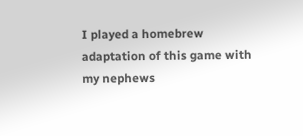I played a homebrew adaptation of this game with my nephews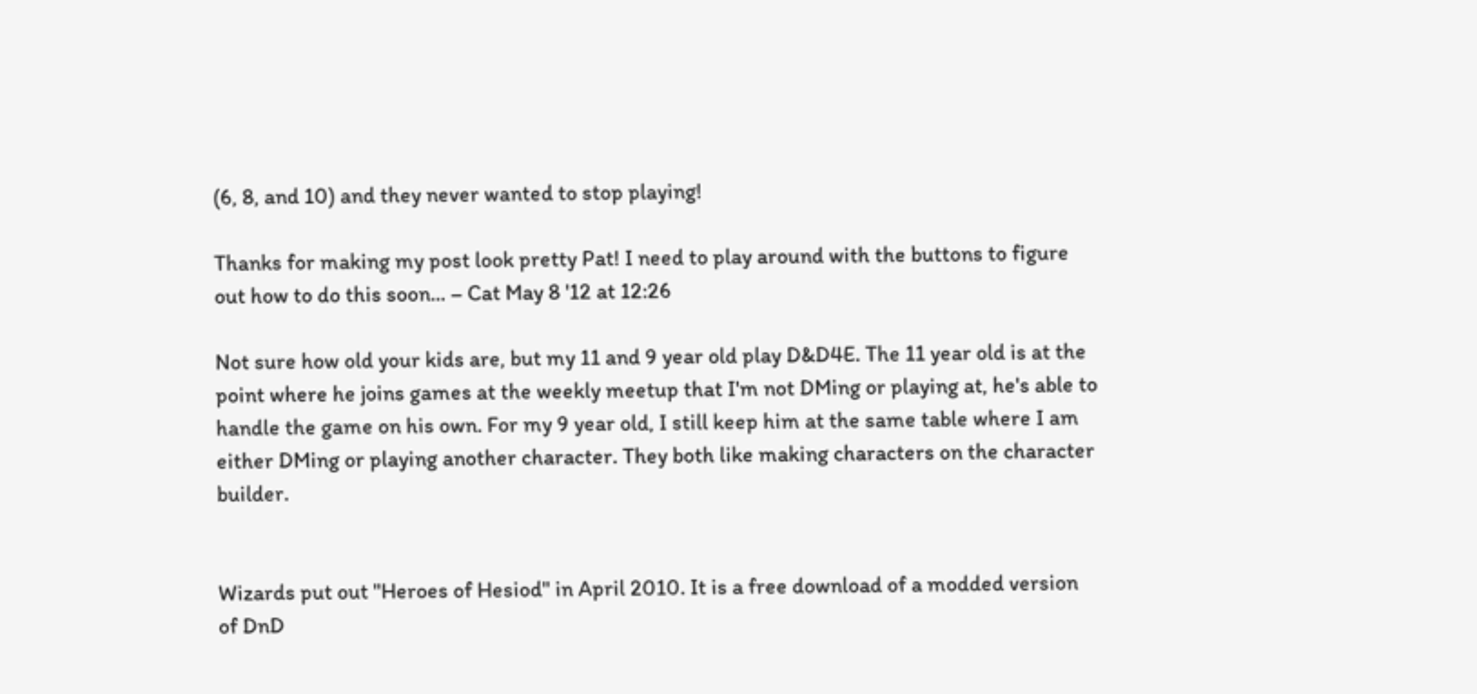(6, 8, and 10) and they never wanted to stop playing!

Thanks for making my post look pretty Pat! I need to play around with the buttons to figure out how to do this soon... – Cat May 8 '12 at 12:26

Not sure how old your kids are, but my 11 and 9 year old play D&D4E. The 11 year old is at the point where he joins games at the weekly meetup that I'm not DMing or playing at, he's able to handle the game on his own. For my 9 year old, I still keep him at the same table where I am either DMing or playing another character. They both like making characters on the character builder.


Wizards put out "Heroes of Hesiod" in April 2010. It is a free download of a modded version of DnD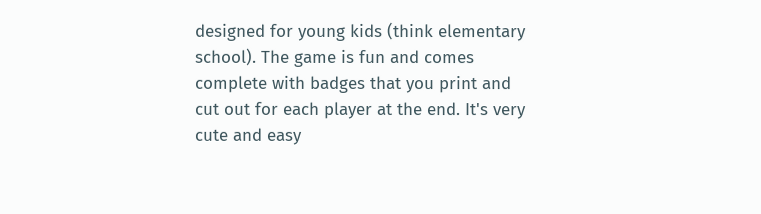designed for young kids (think elementary school). The game is fun and comes complete with badges that you print and cut out for each player at the end. It's very cute and easy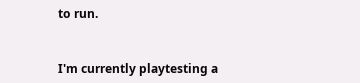to run.


I'm currently playtesting a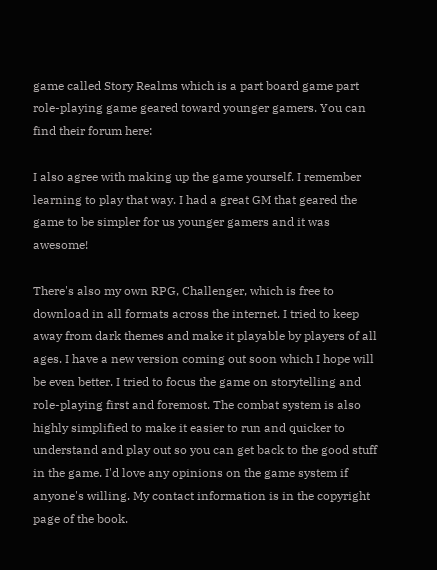game called Story Realms which is a part board game part role-playing game geared toward younger gamers. You can find their forum here:

I also agree with making up the game yourself. I remember learning to play that way. I had a great GM that geared the game to be simpler for us younger gamers and it was awesome!

There's also my own RPG, Challenger, which is free to download in all formats across the internet. I tried to keep away from dark themes and make it playable by players of all ages. I have a new version coming out soon which I hope will be even better. I tried to focus the game on storytelling and role-playing first and foremost. The combat system is also highly simplified to make it easier to run and quicker to understand and play out so you can get back to the good stuff in the game. I'd love any opinions on the game system if anyone's willing. My contact information is in the copyright page of the book.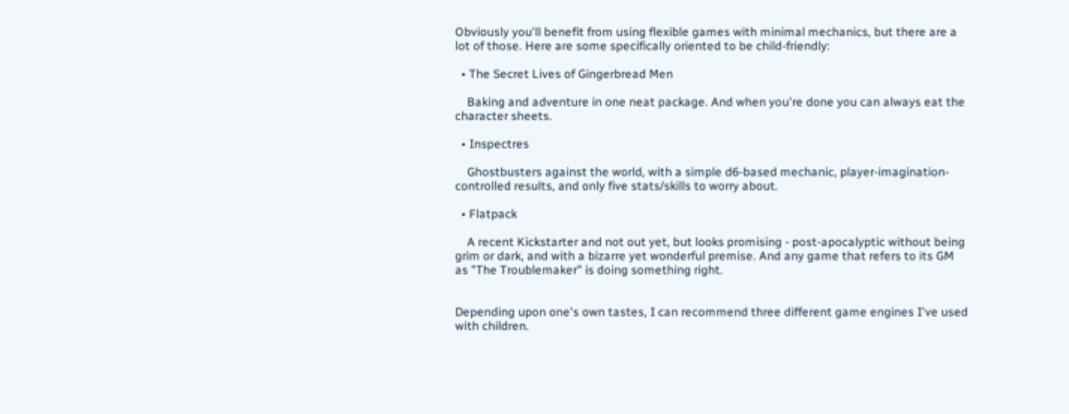Obviously you'll benefit from using flexible games with minimal mechanics, but there are a lot of those. Here are some specifically oriented to be child-friendly:

  • The Secret Lives of Gingerbread Men

    Baking and adventure in one neat package. And when you're done you can always eat the character sheets.

  • Inspectres

    Ghostbusters against the world, with a simple d6-based mechanic, player-imagination-controlled results, and only five stats/skills to worry about.

  • Flatpack

    A recent Kickstarter and not out yet, but looks promising - post-apocalyptic without being grim or dark, and with a bizarre yet wonderful premise. And any game that refers to its GM as "The Troublemaker" is doing something right.


Depending upon one's own tastes, I can recommend three different game engines I've used with children.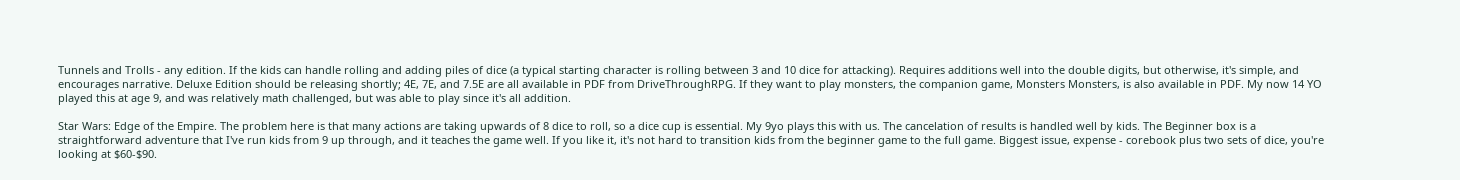Tunnels and Trolls - any edition. If the kids can handle rolling and adding piles of dice (a typical starting character is rolling between 3 and 10 dice for attacking). Requires additions well into the double digits, but otherwise, it's simple, and encourages narrative. Deluxe Edition should be releasing shortly; 4E, 7E, and 7.5E are all available in PDF from DriveThroughRPG. If they want to play monsters, the companion game, Monsters Monsters, is also available in PDF. My now 14 YO played this at age 9, and was relatively math challenged, but was able to play since it's all addition.

Star Wars: Edge of the Empire. The problem here is that many actions are taking upwards of 8 dice to roll, so a dice cup is essential. My 9yo plays this with us. The cancelation of results is handled well by kids. The Beginner box is a straightforward adventure that I've run kids from 9 up through, and it teaches the game well. If you like it, it's not hard to transition kids from the beginner game to the full game. Biggest issue, expense - corebook plus two sets of dice, you're looking at $60-$90.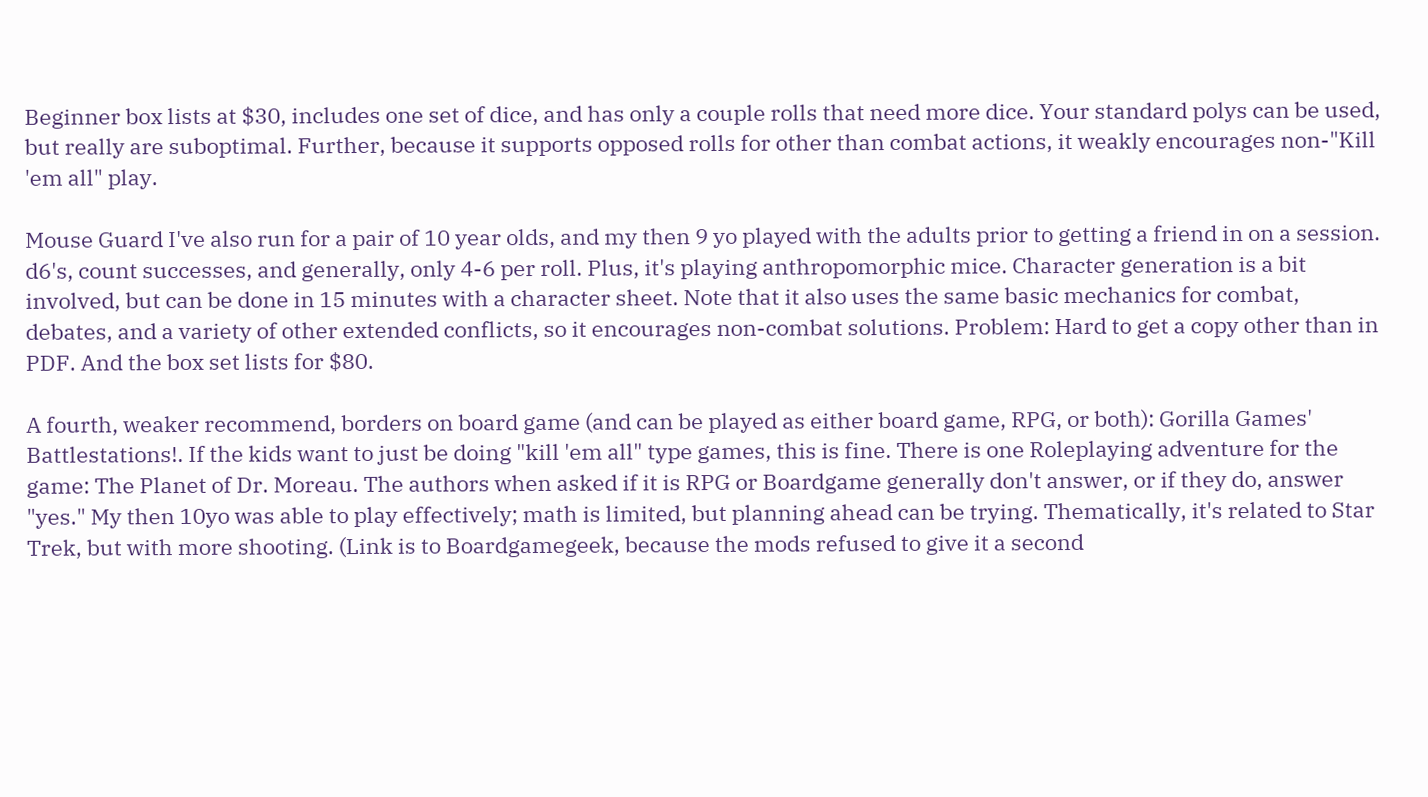Beginner box lists at $30, includes one set of dice, and has only a couple rolls that need more dice. Your standard polys can be used, but really are suboptimal. Further, because it supports opposed rolls for other than combat actions, it weakly encourages non-"Kill 'em all" play.

Mouse Guard I've also run for a pair of 10 year olds, and my then 9 yo played with the adults prior to getting a friend in on a session. d6's, count successes, and generally, only 4-6 per roll. Plus, it's playing anthropomorphic mice. Character generation is a bit involved, but can be done in 15 minutes with a character sheet. Note that it also uses the same basic mechanics for combat, debates, and a variety of other extended conflicts, so it encourages non-combat solutions. Problem: Hard to get a copy other than in PDF. And the box set lists for $80.

A fourth, weaker recommend, borders on board game (and can be played as either board game, RPG, or both): Gorilla Games' Battlestations!. If the kids want to just be doing "kill 'em all" type games, this is fine. There is one Roleplaying adventure for the game: The Planet of Dr. Moreau. The authors when asked if it is RPG or Boardgame generally don't answer, or if they do, answer "yes." My then 10yo was able to play effectively; math is limited, but planning ahead can be trying. Thematically, it's related to Star Trek, but with more shooting. (Link is to Boardgamegeek, because the mods refused to give it a second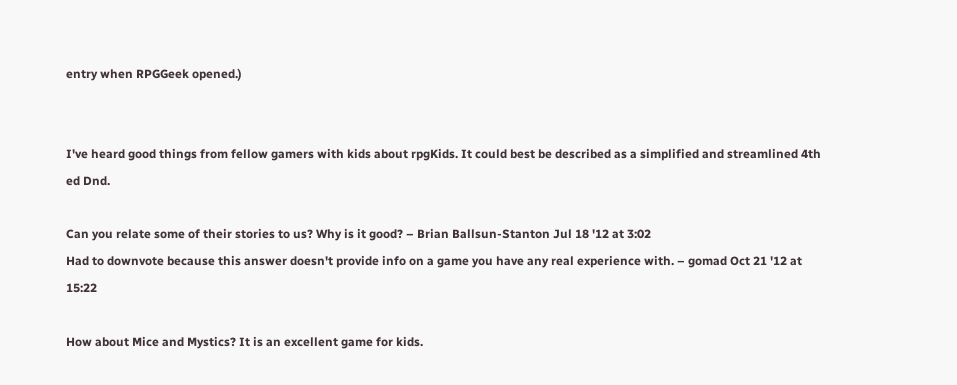entry when RPGGeek opened.)


I've heard good things from fellow gamers with kids about rpgKids. It could best be described as a simplified and streamlined 4th ed Dnd.

Can you relate some of their stories to us? Why is it good? – Brian Ballsun-Stanton Jul 18 '12 at 3:02
Had to downvote because this answer doesn't provide info on a game you have any real experience with. – gomad Oct 21 '12 at 15:22

How about Mice and Mystics? It is an excellent game for kids.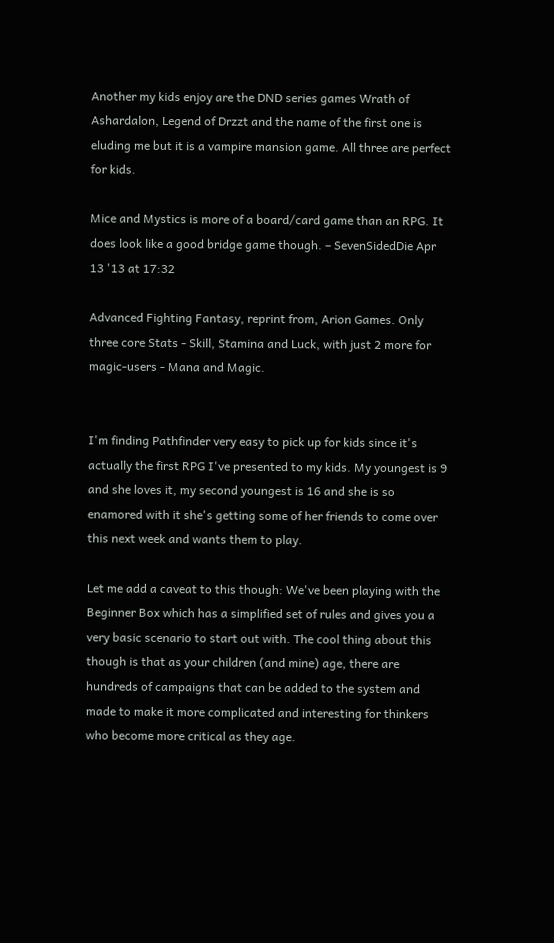Another my kids enjoy are the DND series games Wrath of Ashardalon, Legend of Drzzt and the name of the first one is eluding me but it is a vampire mansion game. All three are perfect for kids.

Mice and Mystics is more of a board/card game than an RPG. It does look like a good bridge game though. – SevenSidedDie Apr 13 '13 at 17:32

Advanced Fighting Fantasy, reprint from, Arion Games. Only three core Stats - Skill, Stamina and Luck, with just 2 more for magic-users - Mana and Magic.


I'm finding Pathfinder very easy to pick up for kids since it's actually the first RPG I've presented to my kids. My youngest is 9 and she loves it, my second youngest is 16 and she is so enamored with it she's getting some of her friends to come over this next week and wants them to play.

Let me add a caveat to this though: We've been playing with the Beginner Box which has a simplified set of rules and gives you a very basic scenario to start out with. The cool thing about this though is that as your children (and mine) age, there are hundreds of campaigns that can be added to the system and made to make it more complicated and interesting for thinkers who become more critical as they age.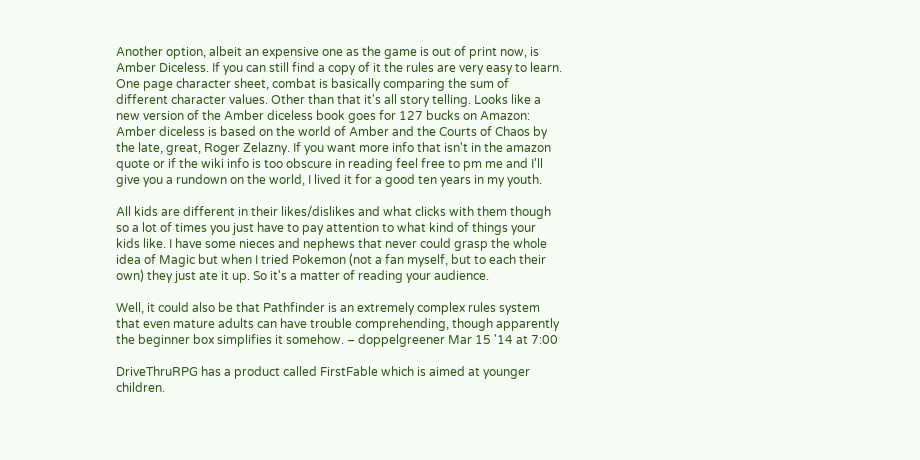Another option, albeit an expensive one as the game is out of print now, is Amber Diceless. If you can still find a copy of it the rules are very easy to learn. One page character sheet, combat is basically comparing the sum of different character values. Other than that it's all story telling. Looks like a new version of the Amber diceless book goes for 127 bucks on Amazon: Amber diceless is based on the world of Amber and the Courts of Chaos by the late, great, Roger Zelazny. If you want more info that isn't in the amazon quote or if the wiki info is too obscure in reading feel free to pm me and I'll give you a rundown on the world, I lived it for a good ten years in my youth.

All kids are different in their likes/dislikes and what clicks with them though so a lot of times you just have to pay attention to what kind of things your kids like. I have some nieces and nephews that never could grasp the whole idea of Magic but when I tried Pokemon (not a fan myself, but to each their own) they just ate it up. So it's a matter of reading your audience.

Well, it could also be that Pathfinder is an extremely complex rules system that even mature adults can have trouble comprehending, though apparently the beginner box simplifies it somehow. – doppelgreener Mar 15 '14 at 7:00

DriveThruRPG has a product called FirstFable which is aimed at younger children.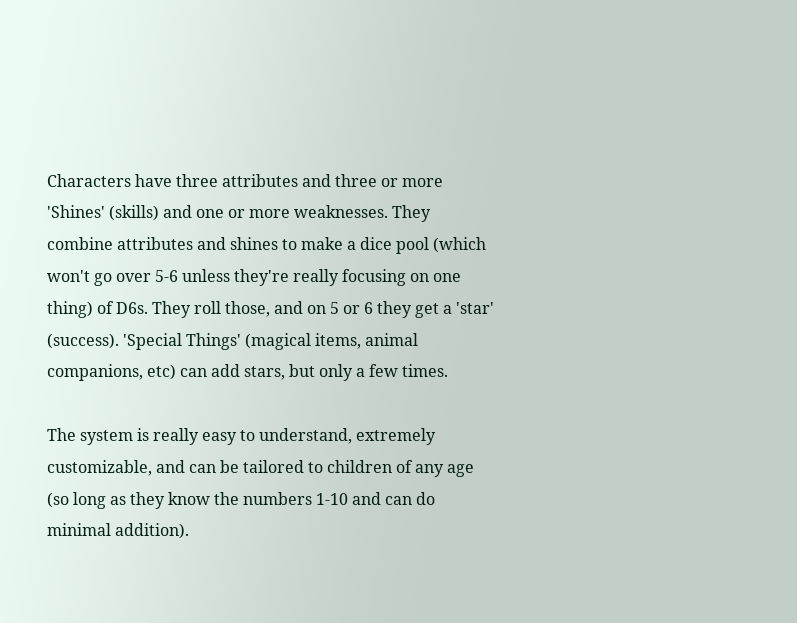Characters have three attributes and three or more 'Shines' (skills) and one or more weaknesses. They combine attributes and shines to make a dice pool (which won't go over 5-6 unless they're really focusing on one thing) of D6s. They roll those, and on 5 or 6 they get a 'star' (success). 'Special Things' (magical items, animal companions, etc) can add stars, but only a few times.

The system is really easy to understand, extremely customizable, and can be tailored to children of any age (so long as they know the numbers 1-10 and can do minimal addition).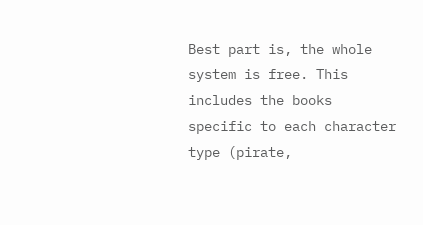Best part is, the whole system is free. This includes the books specific to each character type (pirate,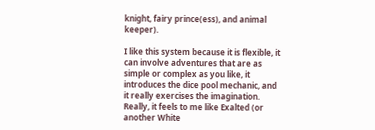knight, fairy prince(ess), and animal keeper).

I like this system because it is flexible, it can involve adventures that are as simple or complex as you like, it introduces the dice pool mechanic, and it really exercises the imagination. Really, it feels to me like Exalted (or another White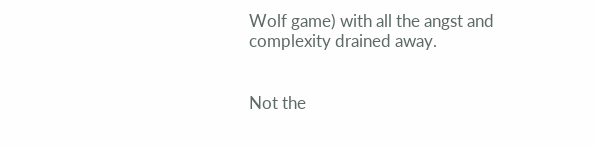Wolf game) with all the angst and complexity drained away.


Not the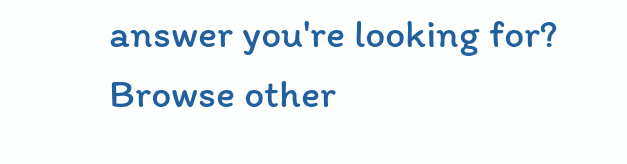answer you're looking for? Browse other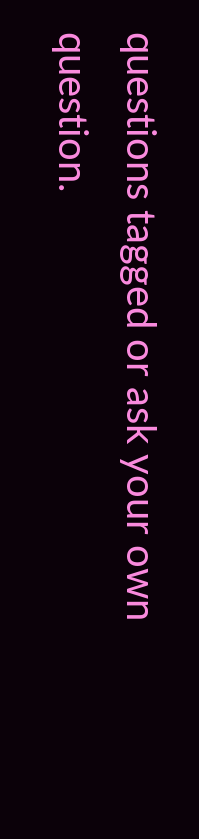questions tagged or ask your own question.